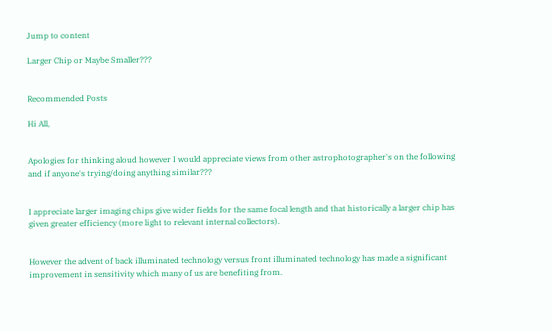Jump to content

Larger Chip or Maybe Smaller???


Recommended Posts

Hi All,


Apologies for thinking aloud however I would appreciate views from other astrophotographer's on the following and if anyone's trying/doing anything similar???


I appreciate larger imaging chips give wider fields for the same focal length and that historically a larger chip has given greater efficiency (more light to relevant internal collectors).


However the advent of back illuminated technology versus front illuminated technology has made a significant improvement in sensitivity which many of us are benefiting from.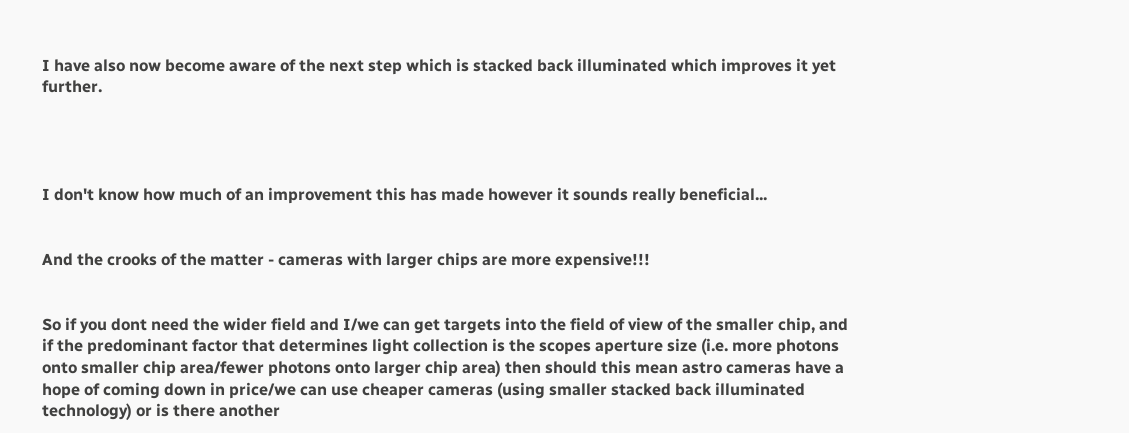I have also now become aware of the next step which is stacked back illuminated which improves it yet further.




I don't know how much of an improvement this has made however it sounds really beneficial...


And the crooks of the matter - cameras with larger chips are more expensive!!!


So if you dont need the wider field and I/we can get targets into the field of view of the smaller chip, and if the predominant factor that determines light collection is the scopes aperture size (i.e. more photons onto smaller chip area/fewer photons onto larger chip area) then should this mean astro cameras have a hope of coming down in price/we can use cheaper cameras (using smaller stacked back illuminated technology) or is there another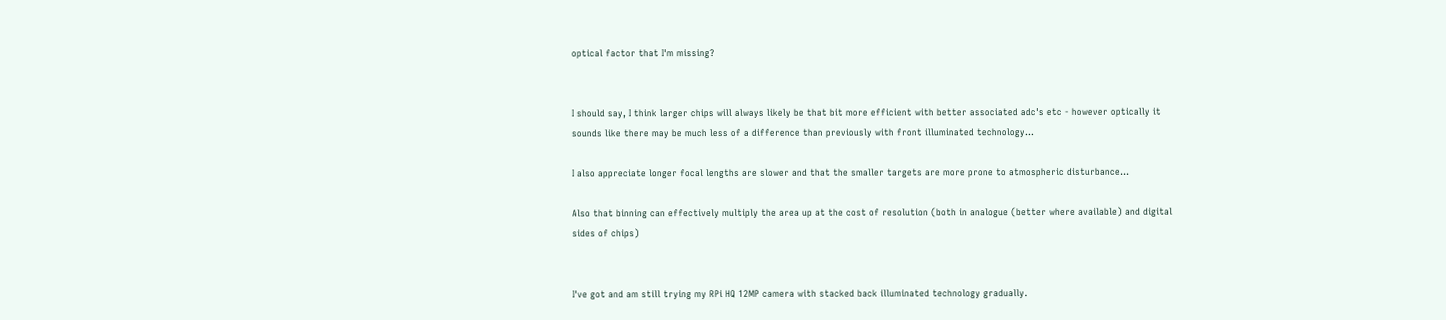optical factor that I'm missing?


I should say, I think larger chips will always likely be that bit more efficient with better associated adc's etc - however optically it sounds like there may be much less of a difference than previously with front illuminated technology...

I also appreciate longer focal lengths are slower and that the smaller targets are more prone to atmospheric disturbance...

Also that binning can effectively multiply the area up at the cost of resolution (both in analogue (better where available) and digital sides of chips)


I've got and am still trying my RPi HQ 12MP camera with stacked back illuminated technology gradually.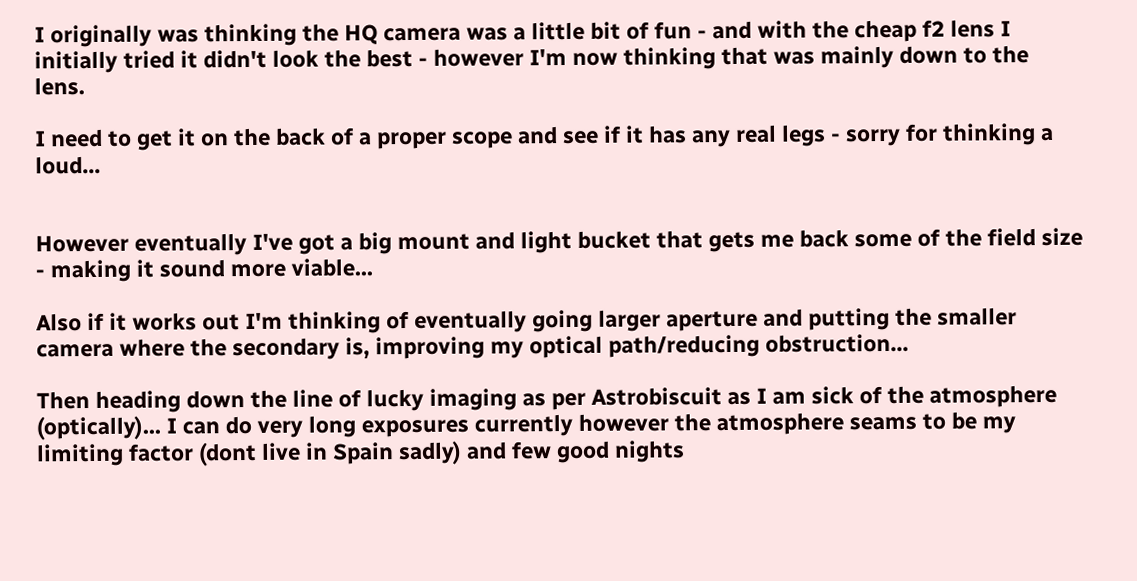I originally was thinking the HQ camera was a little bit of fun - and with the cheap f2 lens I initially tried it didn't look the best - however I'm now thinking that was mainly down to the lens.

I need to get it on the back of a proper scope and see if it has any real legs - sorry for thinking a loud...


However eventually I've got a big mount and light bucket that gets me back some of the field size - making it sound more viable...

Also if it works out I'm thinking of eventually going larger aperture and putting the smaller camera where the secondary is, improving my optical path/reducing obstruction...

Then heading down the line of lucky imaging as per Astrobiscuit as I am sick of the atmosphere (optically)... I can do very long exposures currently however the atmosphere seams to be my limiting factor (dont live in Spain sadly) and few good nights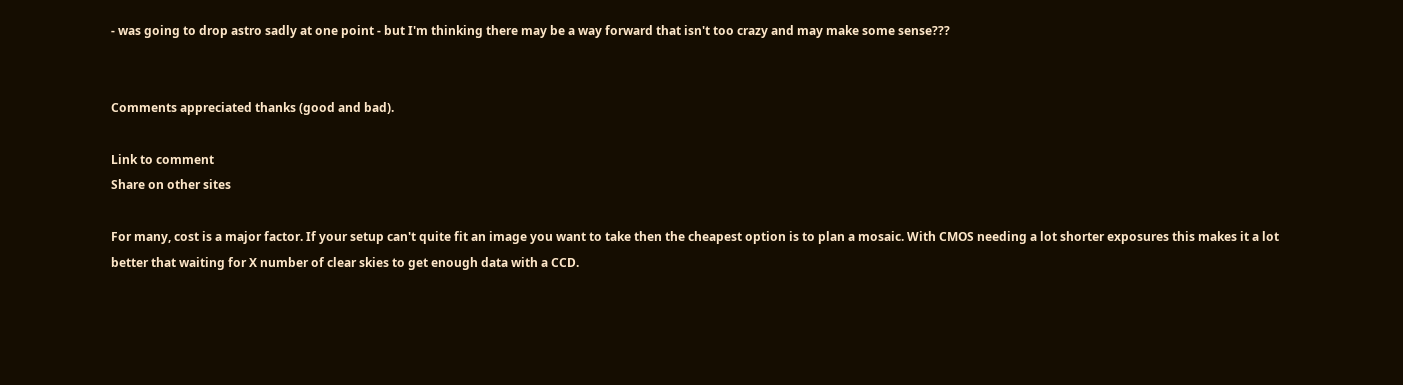- was going to drop astro sadly at one point - but I'm thinking there may be a way forward that isn't too crazy and may make some sense???


Comments appreciated thanks (good and bad).

Link to comment
Share on other sites

For many, cost is a major factor. If your setup can't quite fit an image you want to take then the cheapest option is to plan a mosaic. With CMOS needing a lot shorter exposures this makes it a lot better that waiting for X number of clear skies to get enough data with a CCD.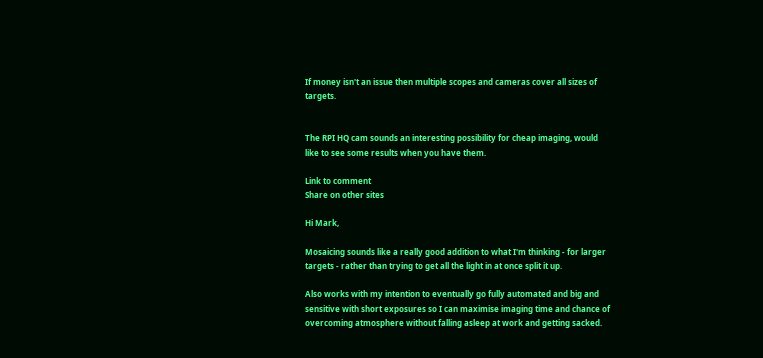If money isn't an issue then multiple scopes and cameras cover all sizes of targets.


The RPI HQ cam sounds an interesting possibility for cheap imaging, would like to see some results when you have them.

Link to comment
Share on other sites

Hi Mark,

Mosaicing sounds like a really good addition to what I'm thinking - for larger targets - rather than trying to get all the light in at once split it up.

Also works with my intention to eventually go fully automated and big and sensitive with short exposures so I can maximise imaging time and chance of overcoming atmosphere without falling asleep at work and getting sacked.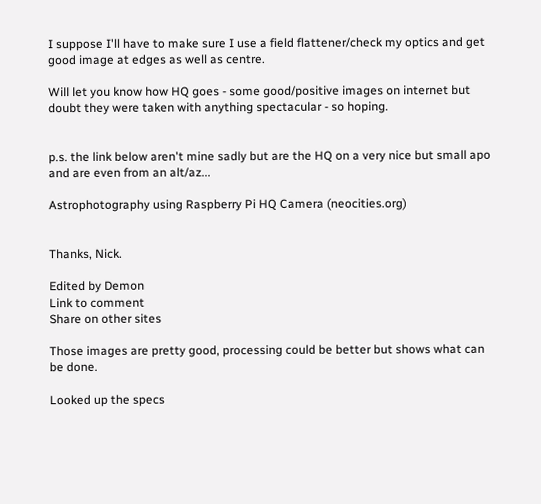I suppose I'll have to make sure I use a field flattener/check my optics and get good image at edges as well as centre.

Will let you know how HQ goes - some good/positive images on internet but doubt they were taken with anything spectacular - so hoping.


p.s. the link below aren't mine sadly but are the HQ on a very nice but small apo and are even from an alt/az...

Astrophotography using Raspberry Pi HQ Camera (neocities.org)


Thanks, Nick.

Edited by Demon
Link to comment
Share on other sites

Those images are pretty good, processing could be better but shows what can be done.

Looked up the specs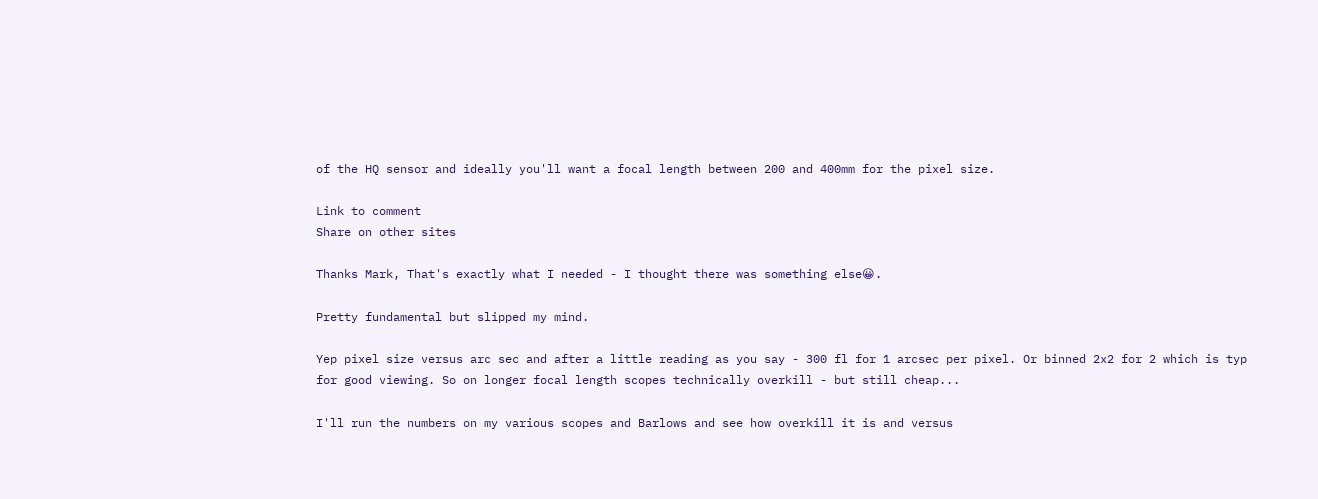of the HQ sensor and ideally you'll want a focal length between 200 and 400mm for the pixel size.

Link to comment
Share on other sites

Thanks Mark, That's exactly what I needed - I thought there was something else😀.

Pretty fundamental but slipped my mind.

Yep pixel size versus arc sec and after a little reading as you say - 300 fl for 1 arcsec per pixel. Or binned 2x2 for 2 which is typ for good viewing. So on longer focal length scopes technically overkill - but still cheap...

I'll run the numbers on my various scopes and Barlows and see how overkill it is and versus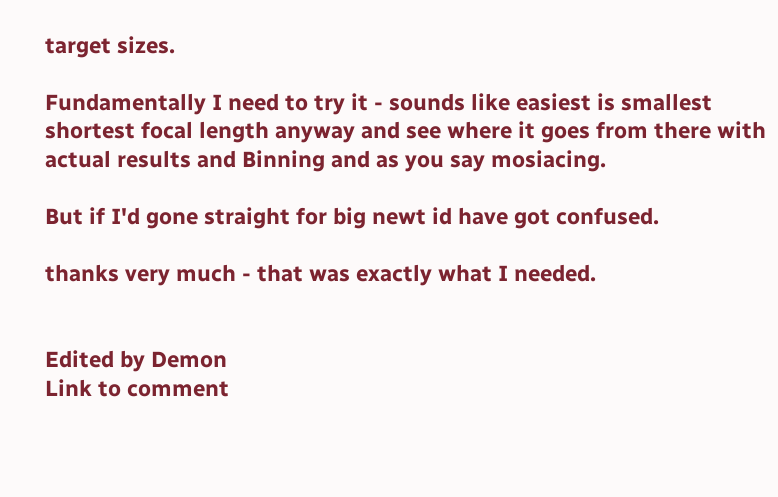target sizes.

Fundamentally I need to try it - sounds like easiest is smallest shortest focal length anyway and see where it goes from there with actual results and Binning and as you say mosiacing.

But if I'd gone straight for big newt id have got confused.

thanks very much - that was exactly what I needed.


Edited by Demon
Link to comment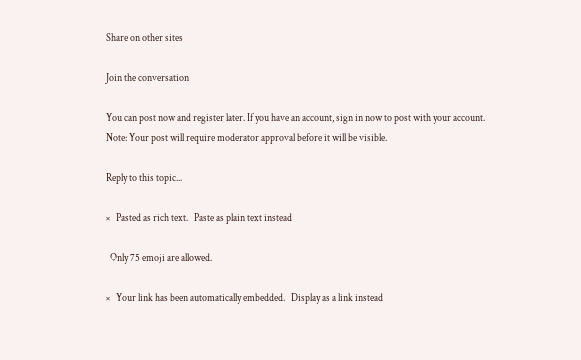Share on other sites

Join the conversation

You can post now and register later. If you have an account, sign in now to post with your account.
Note: Your post will require moderator approval before it will be visible.

Reply to this topic...

×   Pasted as rich text.   Paste as plain text instead

  Only 75 emoji are allowed.

×   Your link has been automatically embedded.   Display as a link instead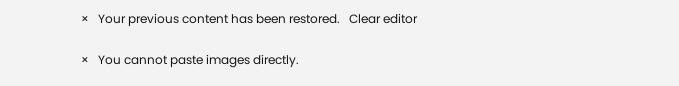×   Your previous content has been restored.   Clear editor

×   You cannot paste images directly.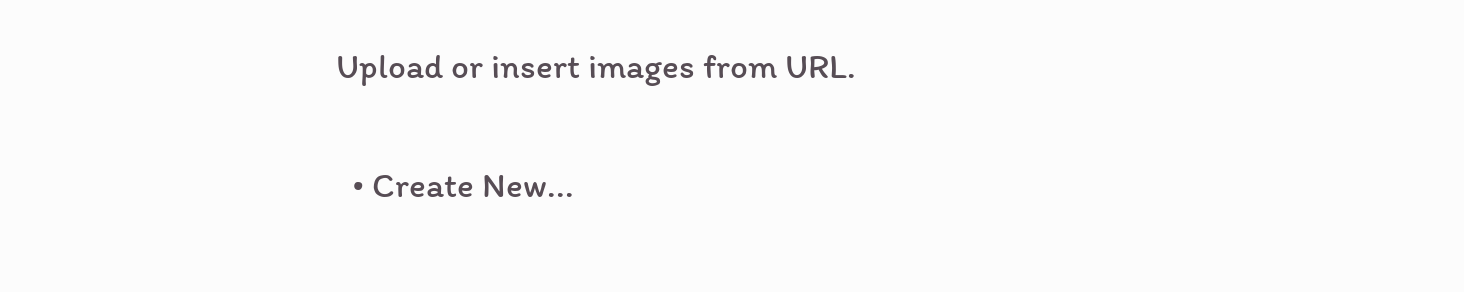Upload or insert images from URL.

  • Create New...